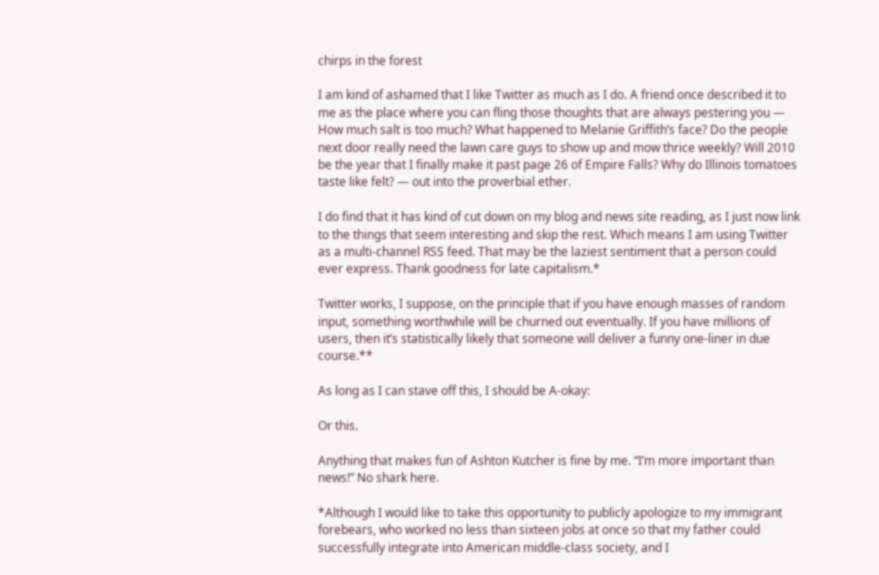chirps in the forest

I am kind of ashamed that I like Twitter as much as I do. A friend once described it to me as the place where you can fling those thoughts that are always pestering you — How much salt is too much? What happened to Melanie Griffith’s face? Do the people next door really need the lawn care guys to show up and mow thrice weekly? Will 2010 be the year that I finally make it past page 26 of Empire Falls? Why do Illinois tomatoes taste like felt? — out into the proverbial ether.

I do find that it has kind of cut down on my blog and news site reading, as I just now link to the things that seem interesting and skip the rest. Which means I am using Twitter as a multi-channel RSS feed. That may be the laziest sentiment that a person could ever express. Thank goodness for late capitalism.*

Twitter works, I suppose, on the principle that if you have enough masses of random input, something worthwhile will be churned out eventually. If you have millions of users, then it’s statistically likely that someone will deliver a funny one-liner in due course.**

As long as I can stave off this, I should be A-okay:

Or this.

Anything that makes fun of Ashton Kutcher is fine by me. “I’m more important than news!” No shark here.

*Although I would like to take this opportunity to publicly apologize to my immigrant forebears, who worked no less than sixteen jobs at once so that my father could successfully integrate into American middle-class society, and I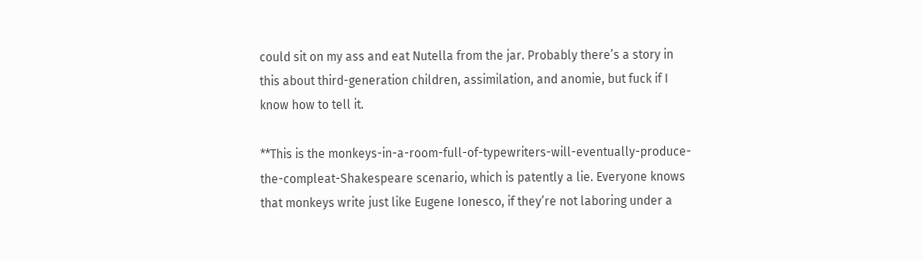could sit on my ass and eat Nutella from the jar. Probably there’s a story in this about third-generation children, assimilation, and anomie, but fuck if I know how to tell it.

**This is the monkeys-in-a-room-full-of-typewriters-will-eventually-produce-the-compleat-Shakespeare scenario, which is patently a lie. Everyone knows that monkeys write just like Eugene Ionesco, if they’re not laboring under a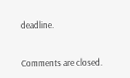deadline.


Comments are closed.